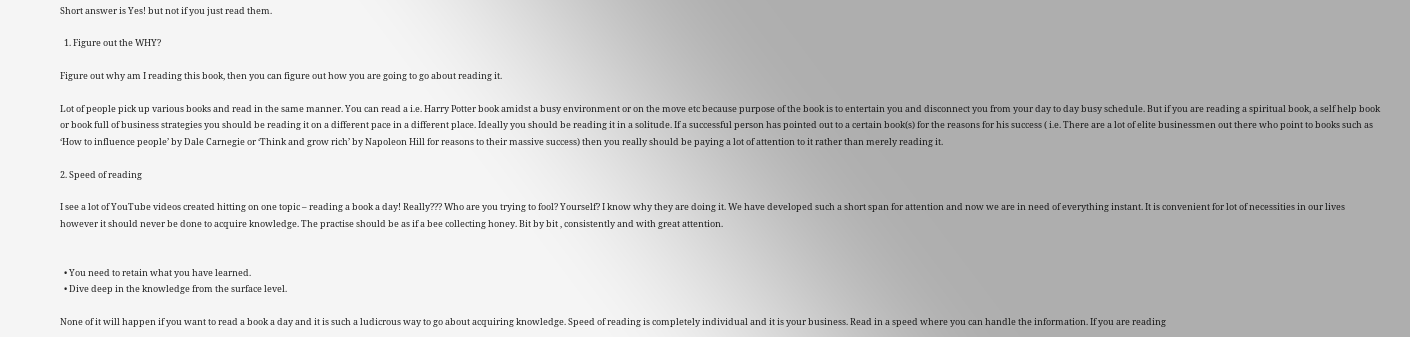Short answer is Yes! but not if you just read them.

  1. Figure out the WHY?

Figure out why am I reading this book, then you can figure out how you are going to go about reading it.

Lot of people pick up various books and read in the same manner. You can read a i.e. Harry Potter book amidst a busy environment or on the move etc because purpose of the book is to entertain you and disconnect you from your day to day busy schedule. But if you are reading a spiritual book, a self help book or book full of business strategies you should be reading it on a different pace in a different place. Ideally you should be reading it in a solitude. If a successful person has pointed out to a certain book(s) for the reasons for his success ( i.e. There are a lot of elite businessmen out there who point to books such as ‘How to influence people’ by Dale Carnegie or ‘Think and grow rich’ by Napoleon Hill for reasons to their massive success) then you really should be paying a lot of attention to it rather than merely reading it.

2. Speed of reading

I see a lot of YouTube videos created hitting on one topic – reading a book a day! Really??? Who are you trying to fool? Yourself? I know why they are doing it. We have developed such a short span for attention and now we are in need of everything instant. It is convenient for lot of necessities in our lives however it should never be done to acquire knowledge. The practise should be as if a bee collecting honey. Bit by bit , consistently and with great attention.


  • You need to retain what you have learned.
  • Dive deep in the knowledge from the surface level.

None of it will happen if you want to read a book a day and it is such a ludicrous way to go about acquiring knowledge. Speed of reading is completely individual and it is your business. Read in a speed where you can handle the information. If you are reading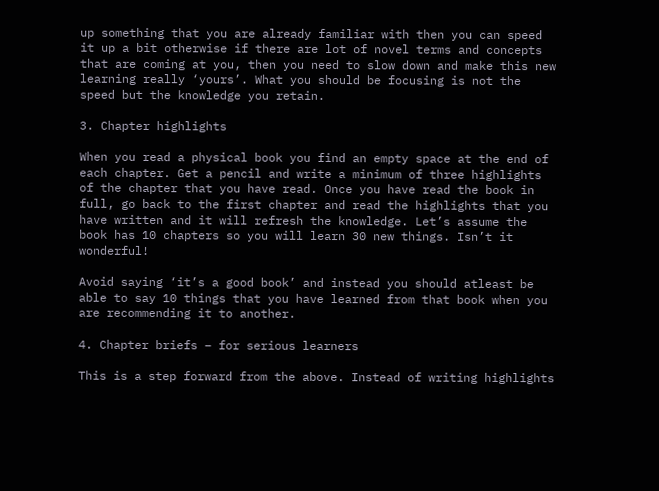up something that you are already familiar with then you can speed it up a bit otherwise if there are lot of novel terms and concepts that are coming at you, then you need to slow down and make this new learning really ‘yours’. What you should be focusing is not the speed but the knowledge you retain.

3. Chapter highlights

When you read a physical book you find an empty space at the end of each chapter. Get a pencil and write a minimum of three highlights of the chapter that you have read. Once you have read the book in full, go back to the first chapter and read the highlights that you have written and it will refresh the knowledge. Let’s assume the book has 10 chapters so you will learn 30 new things. Isn’t it wonderful!

Avoid saying ‘it’s a good book’ and instead you should atleast be able to say 10 things that you have learned from that book when you are recommending it to another.

4. Chapter briefs – for serious learners

This is a step forward from the above. Instead of writing highlights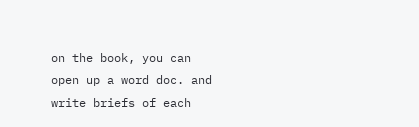on the book, you can open up a word doc. and write briefs of each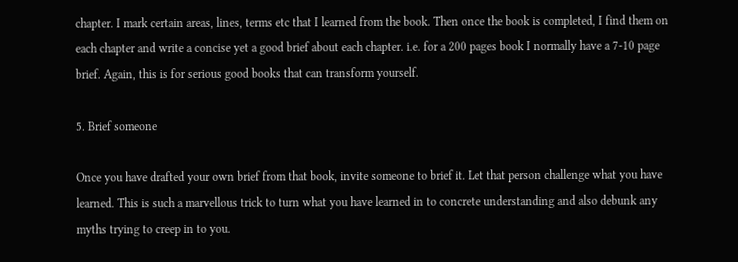chapter. I mark certain areas, lines, terms etc that I learned from the book. Then once the book is completed, I find them on each chapter and write a concise yet a good brief about each chapter. i.e. for a 200 pages book I normally have a 7-10 page brief. Again, this is for serious good books that can transform yourself.

5. Brief someone

Once you have drafted your own brief from that book, invite someone to brief it. Let that person challenge what you have learned. This is such a marvellous trick to turn what you have learned in to concrete understanding and also debunk any myths trying to creep in to you.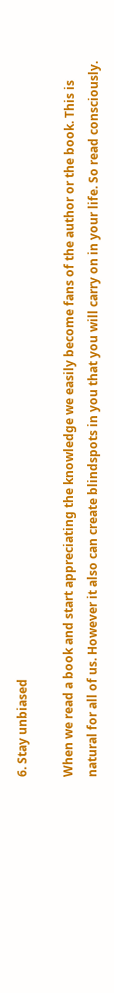6. Stay unbiased

When we read a book and start appreciating the knowledge we easily become fans of the author or the book. This is natural for all of us. However it also can create blindspots in you that you will carry on in your life. So read consciously.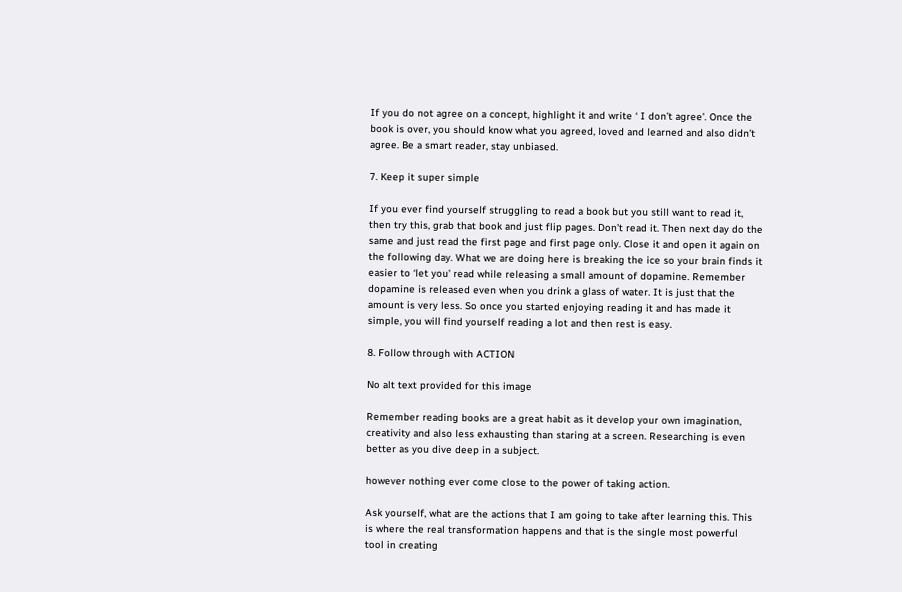If you do not agree on a concept, highlight it and write ‘ I don’t agree’. Once the book is over, you should know what you agreed, loved and learned and also didn’t agree. Be a smart reader, stay unbiased.

7. Keep it super simple

If you ever find yourself struggling to read a book but you still want to read it, then try this, grab that book and just flip pages. Don’t read it. Then next day do the same and just read the first page and first page only. Close it and open it again on the following day. What we are doing here is breaking the ice so your brain finds it easier to ‘let you’ read while releasing a small amount of dopamine. Remember dopamine is released even when you drink a glass of water. It is just that the amount is very less. So once you started enjoying reading it and has made it simple, you will find yourself reading a lot and then rest is easy.

8. Follow through with ACTION

No alt text provided for this image

Remember reading books are a great habit as it develop your own imagination, creativity and also less exhausting than staring at a screen. Researching is even better as you dive deep in a subject.

however nothing ever come close to the power of taking action.

Ask yourself, what are the actions that I am going to take after learning this. This is where the real transformation happens and that is the single most powerful tool in creating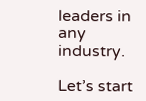leaders in any industry.

Let’s start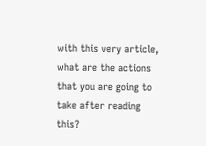with this very article, what are the actions that you are going to take after reading this?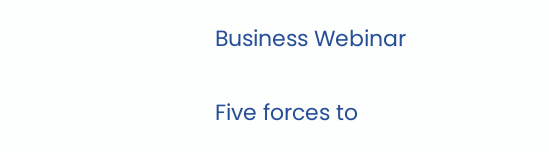Business Webinar

Five forces to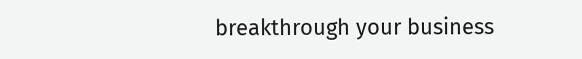breakthrough your business